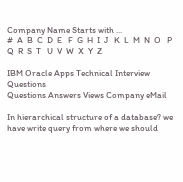Company Name Starts with ...
#  A  B  C  D  E   F  G  H  I  J   K  L  M  N  O   P  Q  R  S  T   U  V  W  X  Y  Z

IBM Oracle Apps Technical Interview Questions
Questions Answers Views Company eMail

In hierarchical structure of a database? we have write query from where we should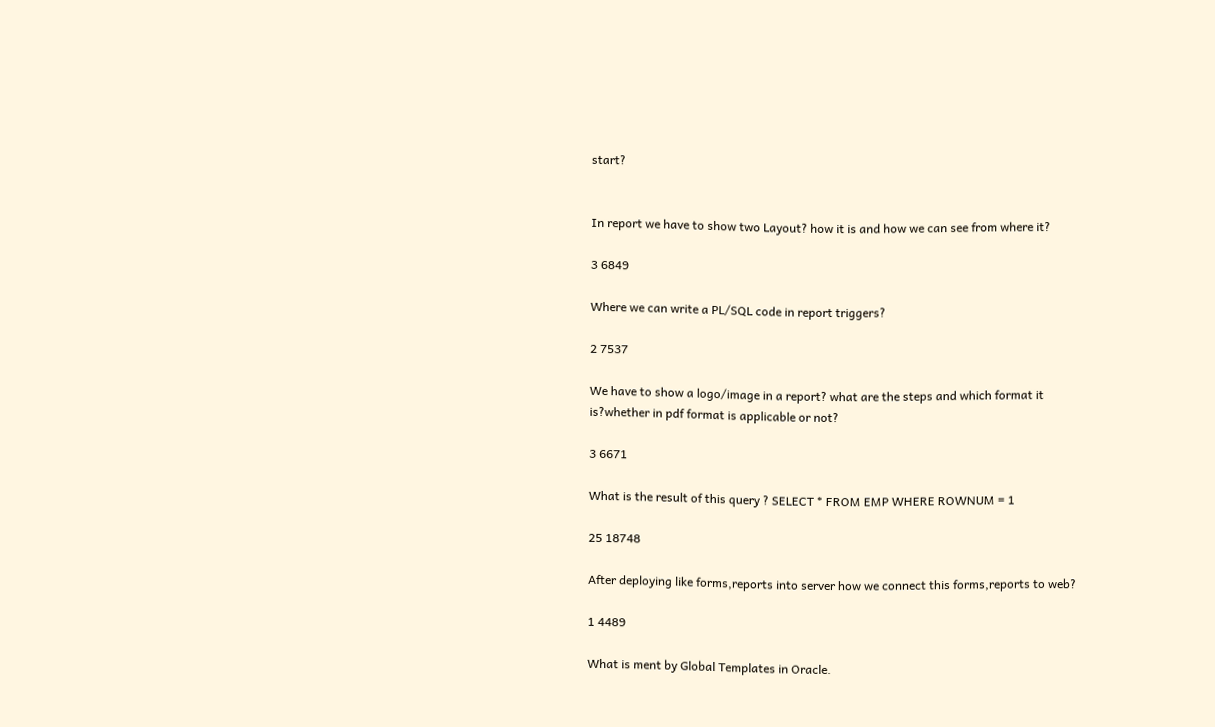start?


In report we have to show two Layout? how it is and how we can see from where it?

3 6849

Where we can write a PL/SQL code in report triggers?

2 7537

We have to show a logo/image in a report? what are the steps and which format it is?whether in pdf format is applicable or not?

3 6671

What is the result of this query ? SELECT * FROM EMP WHERE ROWNUM = 1

25 18748

After deploying like forms,reports into server how we connect this forms,reports to web?

1 4489

What is ment by Global Templates in Oracle.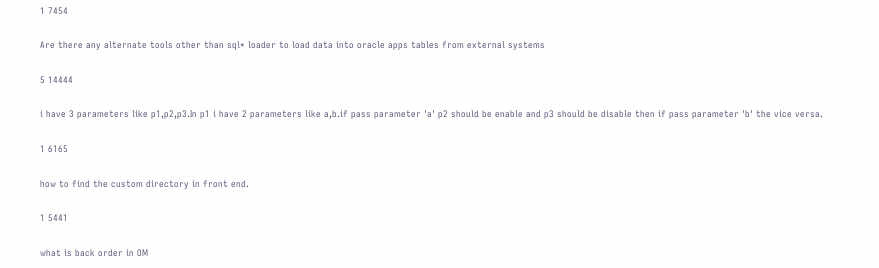1 7454

Are there any alternate tools other than sql* loader to load data into oracle apps tables from external systems

5 14444

i have 3 parameters like p1,p2,p3.In p1 i have 2 parameters like a,b.if pass parameter 'a' p2 should be enable and p3 should be disable then if pass parameter 'b' the vice versa.

1 6165

how to find the custom directory in front end.

1 5441

what is back order in OM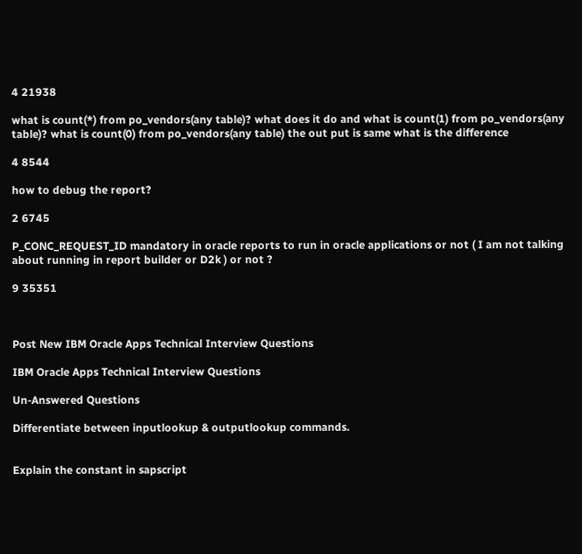4 21938

what is count(*) from po_vendors(any table)? what does it do and what is count(1) from po_vendors(any table)? what is count(0) from po_vendors(any table) the out put is same what is the difference

4 8544

how to debug the report?

2 6745

P_CONC_REQUEST_ID mandatory in oracle reports to run in oracle applications or not ( I am not talking about running in report builder or D2k ) or not ?

9 35351



Post New IBM Oracle Apps Technical Interview Questions

IBM Oracle Apps Technical Interview Questions

Un-Answered Questions

Differentiate between inputlookup & outputlookup commands.


Explain the constant in sapscript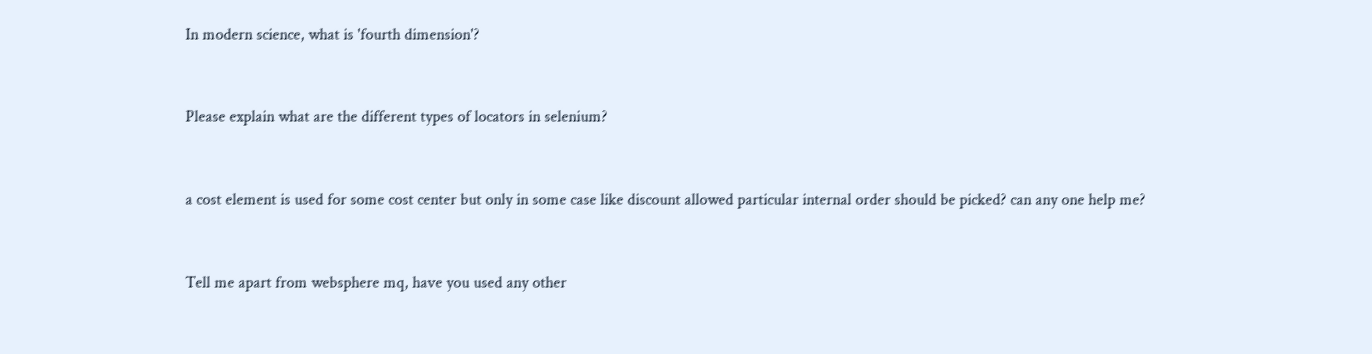In modern science, what is 'fourth dimension'?


Please explain what are the different types of locators in selenium?


a cost element is used for some cost center but only in some case like discount allowed particular internal order should be picked? can any one help me?


Tell me apart from websphere mq, have you used any other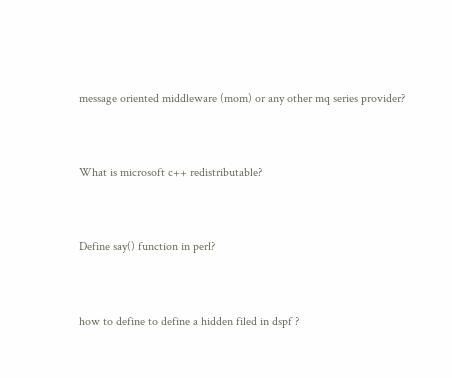message oriented middleware (mom) or any other mq series provider?


What is microsoft c++ redistributable?


Define say() function in perl?


how to define to define a hidden filed in dspf ?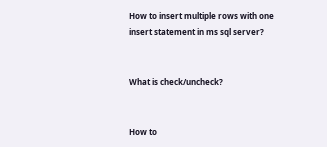How to insert multiple rows with one insert statement in ms sql server?


What is check/uncheck?


How to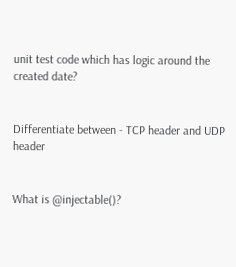unit test code which has logic around the created date?


Differentiate between - TCP header and UDP header


What is @injectable()?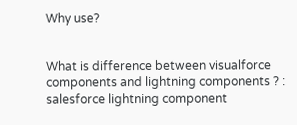Why use?


What is difference between visualforce components and lightning components ? : salesforce lightning component